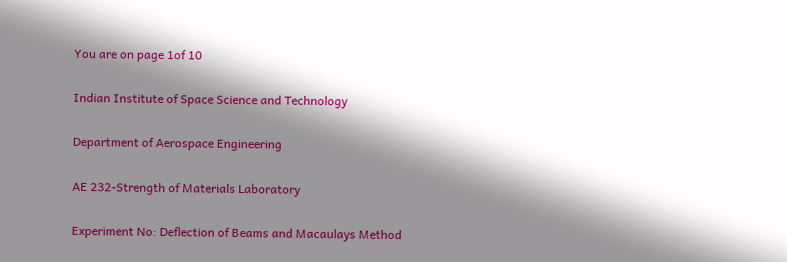You are on page 1of 10

Indian Institute of Space Science and Technology

Department of Aerospace Engineering

AE 232-Strength of Materials Laboratory

Experiment No: Deflection of Beams and Macaulays Method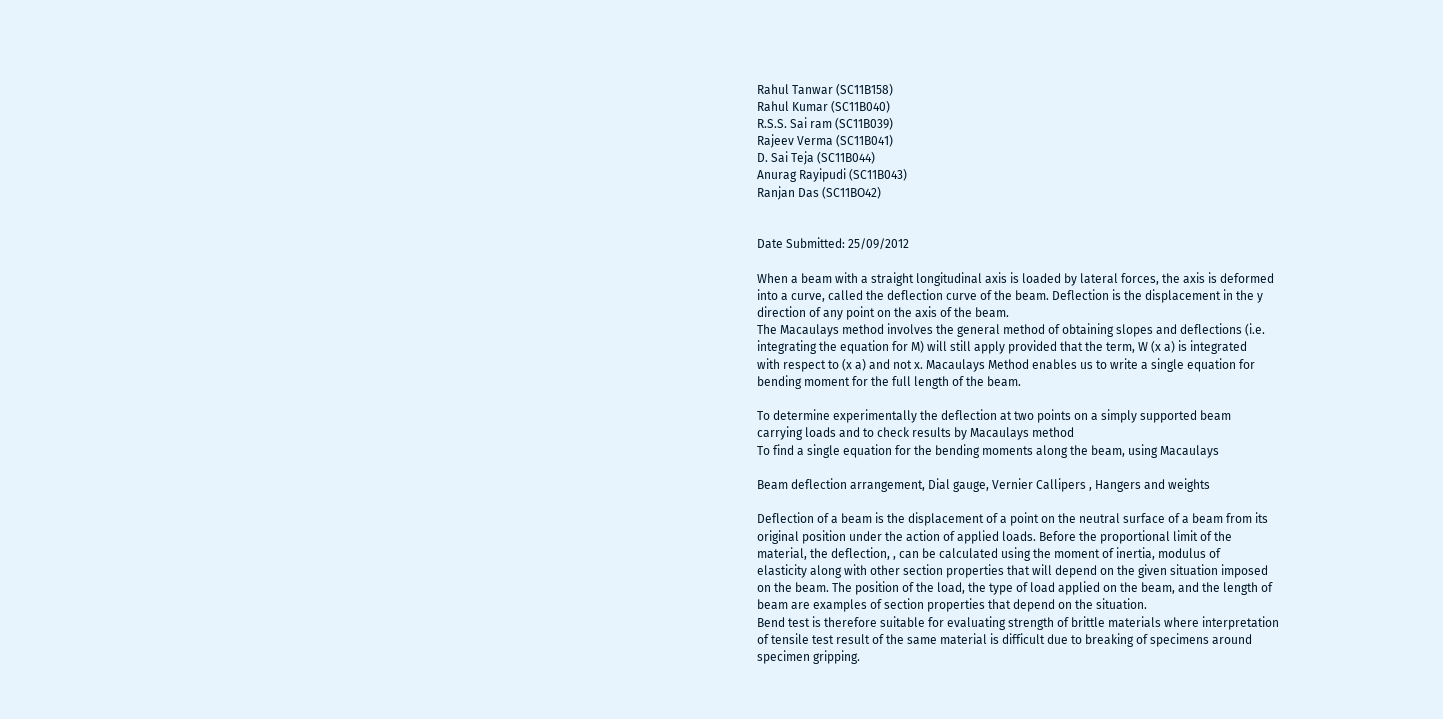Rahul Tanwar (SC11B158)
Rahul Kumar (SC11B040)
R.S.S. Sai ram (SC11B039)
Rajeev Verma (SC11B041)
D. Sai Teja (SC11B044)
Anurag Rayipudi (SC11B043)
Ranjan Das (SC11BO42)


Date Submitted: 25/09/2012

When a beam with a straight longitudinal axis is loaded by lateral forces, the axis is deformed
into a curve, called the deflection curve of the beam. Deflection is the displacement in the y
direction of any point on the axis of the beam.
The Macaulays method involves the general method of obtaining slopes and deflections (i.e.
integrating the equation for M) will still apply provided that the term, W (x a) is integrated
with respect to (x a) and not x. Macaulays Method enables us to write a single equation for
bending moment for the full length of the beam.

To determine experimentally the deflection at two points on a simply supported beam
carrying loads and to check results by Macaulays method
To find a single equation for the bending moments along the beam, using Macaulays

Beam deflection arrangement, Dial gauge, Vernier Callipers , Hangers and weights

Deflection of a beam is the displacement of a point on the neutral surface of a beam from its
original position under the action of applied loads. Before the proportional limit of the
material, the deflection, , can be calculated using the moment of inertia, modulus of
elasticity along with other section properties that will depend on the given situation imposed
on the beam. The position of the load, the type of load applied on the beam, and the length of
beam are examples of section properties that depend on the situation.
Bend test is therefore suitable for evaluating strength of brittle materials where interpretation
of tensile test result of the same material is difficult due to breaking of specimens around
specimen gripping.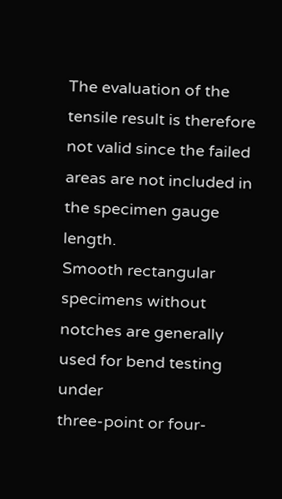The evaluation of the tensile result is therefore not valid since the failed
areas are not included in the specimen gauge length.
Smooth rectangular specimens without notches are generally used for bend testing under
three-point or four-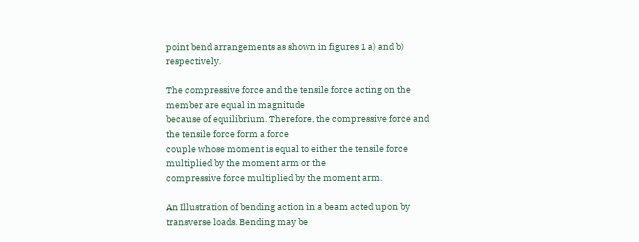point bend arrangements as shown in figures 1 a) and b) respectively.

The compressive force and the tensile force acting on the member are equal in magnitude
because of equilibrium. Therefore, the compressive force and the tensile force form a force
couple whose moment is equal to either the tensile force multiplied by the moment arm or the
compressive force multiplied by the moment arm.

An Illustration of bending action in a beam acted upon by transverse loads. Bending may be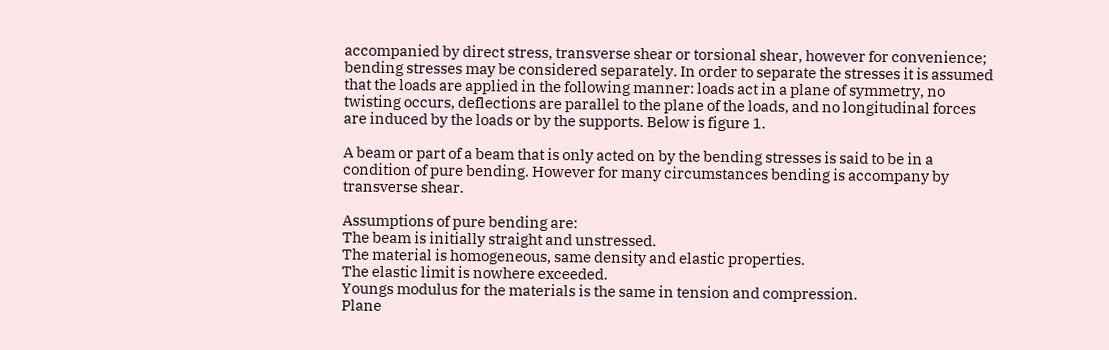accompanied by direct stress, transverse shear or torsional shear, however for convenience;
bending stresses may be considered separately. In order to separate the stresses it is assumed
that the loads are applied in the following manner: loads act in a plane of symmetry, no
twisting occurs, deflections are parallel to the plane of the loads, and no longitudinal forces
are induced by the loads or by the supports. Below is figure 1.

A beam or part of a beam that is only acted on by the bending stresses is said to be in a
condition of pure bending. However for many circumstances bending is accompany by
transverse shear.

Assumptions of pure bending are:
The beam is initially straight and unstressed.
The material is homogeneous, same density and elastic properties.
The elastic limit is nowhere exceeded.
Youngs modulus for the materials is the same in tension and compression.
Plane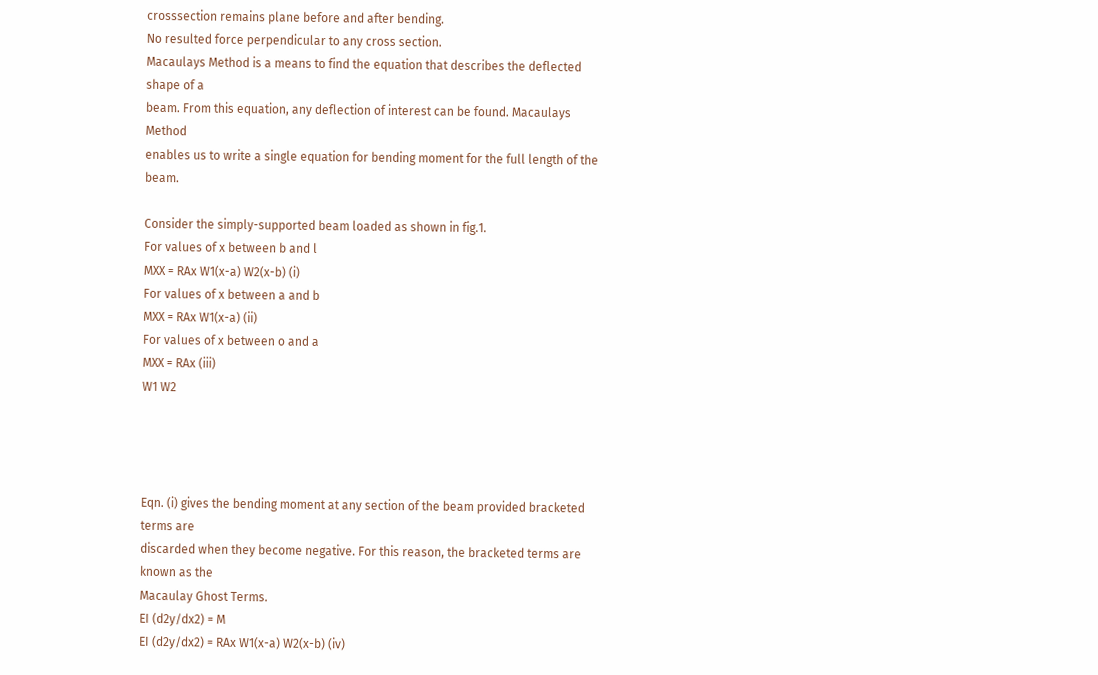crosssection remains plane before and after bending.
No resulted force perpendicular to any cross section.
Macaulays Method is a means to find the equation that describes the deflected shape of a
beam. From this equation, any deflection of interest can be found. Macaulays Method
enables us to write a single equation for bending moment for the full length of the beam.

Consider the simply-supported beam loaded as shown in fig.1.
For values of x between b and l
MXX = RAx W1(x-a) W2(x-b) (i)
For values of x between a and b
MXX = RAx W1(x-a) (ii)
For values of x between o and a
MXX = RAx (iii)
W1 W2




Eqn. (i) gives the bending moment at any section of the beam provided bracketed terms are
discarded when they become negative. For this reason, the bracketed terms are known as the
Macaulay Ghost Terms.
EI (d2y/dx2) = M
EI (d2y/dx2) = RAx W1(x-a) W2(x-b) (iv)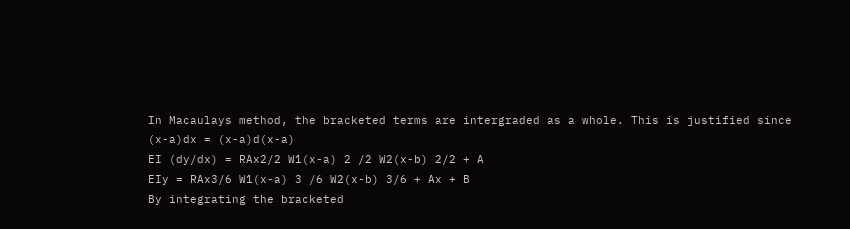In Macaulays method, the bracketed terms are intergraded as a whole. This is justified since
(x-a)dx = (x-a)d(x-a)
EI (dy/dx) = RAx2/2 W1(x-a) 2 /2 W2(x-b) 2/2 + A
EIy = RAx3/6 W1(x-a) 3 /6 W2(x-b) 3/6 + Ax + B
By integrating the bracketed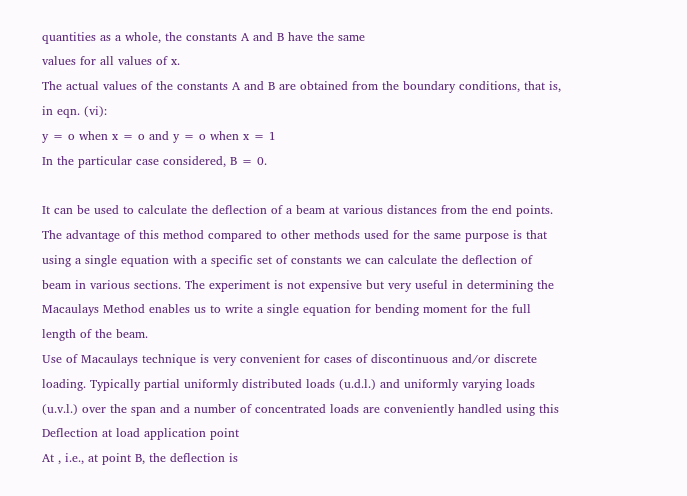quantities as a whole, the constants A and B have the same
values for all values of x.
The actual values of the constants A and B are obtained from the boundary conditions, that is,
in eqn. (vi):
y = o when x = o and y = o when x = 1
In the particular case considered, B = 0.

It can be used to calculate the deflection of a beam at various distances from the end points.
The advantage of this method compared to other methods used for the same purpose is that
using a single equation with a specific set of constants we can calculate the deflection of
beam in various sections. The experiment is not expensive but very useful in determining the
Macaulays Method enables us to write a single equation for bending moment for the full
length of the beam.
Use of Macaulays technique is very convenient for cases of discontinuous and/or discrete
loading. Typically partial uniformly distributed loads (u.d.l.) and uniformly varying loads
(u.v.l.) over the span and a number of concentrated loads are conveniently handled using this
Deflection at load application point
At , i.e., at point B, the deflection is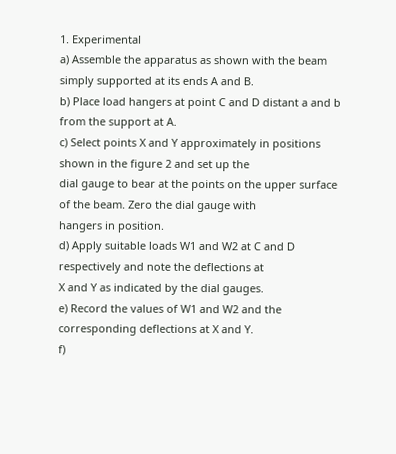1. Experimental
a) Assemble the apparatus as shown with the beam simply supported at its ends A and B.
b) Place load hangers at point C and D distant a and b from the support at A.
c) Select points X and Y approximately in positions shown in the figure 2 and set up the
dial gauge to bear at the points on the upper surface of the beam. Zero the dial gauge with
hangers in position.
d) Apply suitable loads W1 and W2 at C and D respectively and note the deflections at
X and Y as indicated by the dial gauges.
e) Record the values of W1 and W2 and the corresponding deflections at X and Y.
f)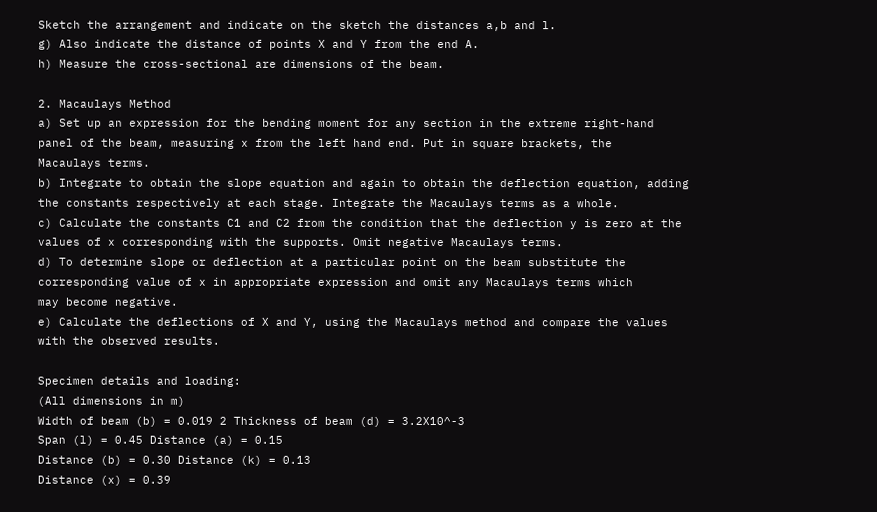Sketch the arrangement and indicate on the sketch the distances a,b and l.
g) Also indicate the distance of points X and Y from the end A.
h) Measure the cross-sectional are dimensions of the beam.

2. Macaulays Method
a) Set up an expression for the bending moment for any section in the extreme right-hand
panel of the beam, measuring x from the left hand end. Put in square brackets, the
Macaulays terms.
b) Integrate to obtain the slope equation and again to obtain the deflection equation, adding
the constants respectively at each stage. Integrate the Macaulays terms as a whole.
c) Calculate the constants C1 and C2 from the condition that the deflection y is zero at the
values of x corresponding with the supports. Omit negative Macaulays terms.
d) To determine slope or deflection at a particular point on the beam substitute the
corresponding value of x in appropriate expression and omit any Macaulays terms which
may become negative.
e) Calculate the deflections of X and Y, using the Macaulays method and compare the values
with the observed results.

Specimen details and loading:
(All dimensions in m)
Width of beam (b) = 0.019 2 Thickness of beam (d) = 3.2X10^-3
Span (l) = 0.45 Distance (a) = 0.15
Distance (b) = 0.30 Distance (k) = 0.13
Distance (x) = 0.39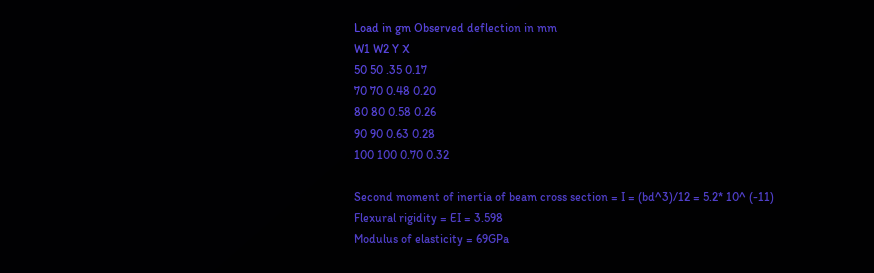Load in gm Observed deflection in mm
W1 W2 Y X
50 50 .35 0.17
70 70 0.48 0.20
80 80 0.58 0.26
90 90 0.63 0.28
100 100 0.70 0.32

Second moment of inertia of beam cross section = I = (bd^3)/12 = 5.2* 10^ (-11)
Flexural rigidity = EI = 3.598
Modulus of elasticity = 69GPa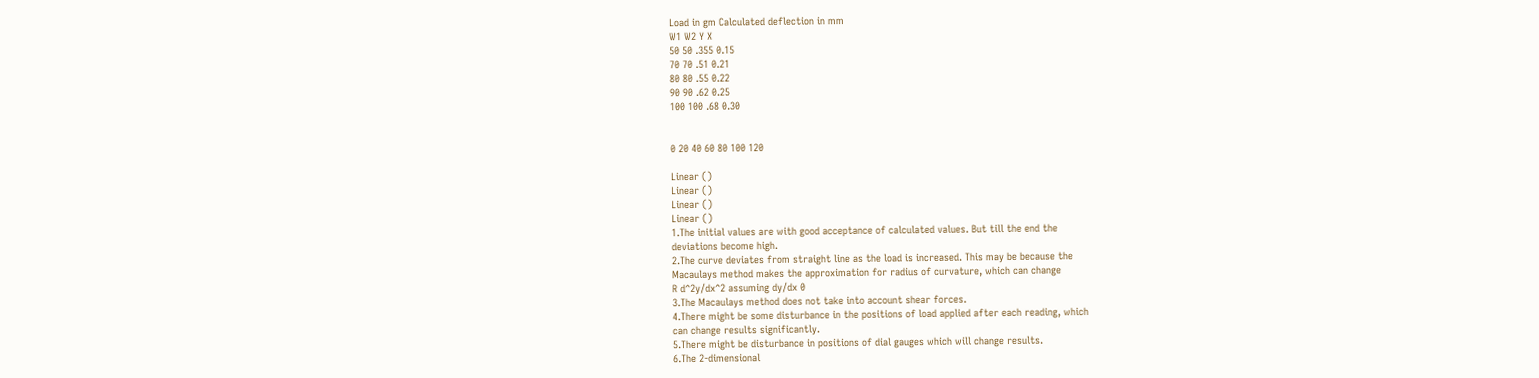Load in gm Calculated deflection in mm
W1 W2 Y X
50 50 .355 0.15
70 70 .51 0.21
80 80 .55 0.22
90 90 .62 0.25
100 100 .68 0.30


0 20 40 60 80 100 120

Linear ()
Linear ()
Linear ()
Linear ()
1.The initial values are with good acceptance of calculated values. But till the end the
deviations become high.
2.The curve deviates from straight line as the load is increased. This may be because the
Macaulays method makes the approximation for radius of curvature, which can change
R d^2y/dx^2 assuming dy/dx 0
3.The Macaulays method does not take into account shear forces.
4.There might be some disturbance in the positions of load applied after each reading, which
can change results significantly.
5.There might be disturbance in positions of dial gauges which will change results.
6.The 2-dimensional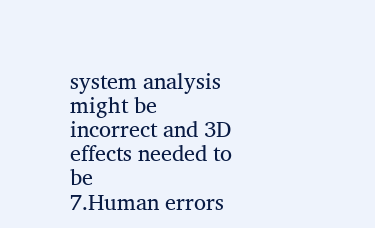system analysis might be incorrect and 3D effects needed to be
7.Human errors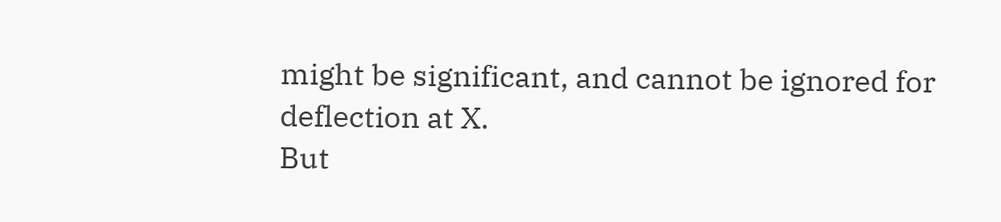might be significant, and cannot be ignored for deflection at X.
But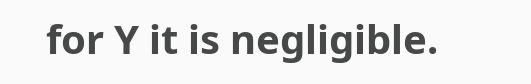for Y it is negligible.